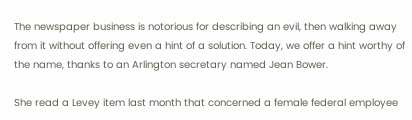The newspaper business is notorious for describing an evil, then walking away from it without offering even a hint of a solution. Today, we offer a hint worthy of the name, thanks to an Arlington secretary named Jean Bower.

She read a Levey item last month that concerned a female federal employee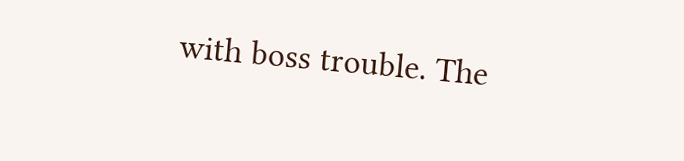with boss trouble. The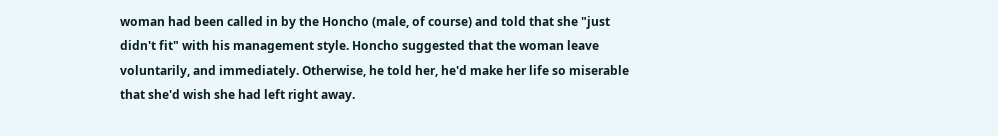woman had been called in by the Honcho (male, of course) and told that she "just didn't fit" with his management style. Honcho suggested that the woman leave voluntarily, and immediately. Otherwise, he told her, he'd make her life so miserable that she'd wish she had left right away.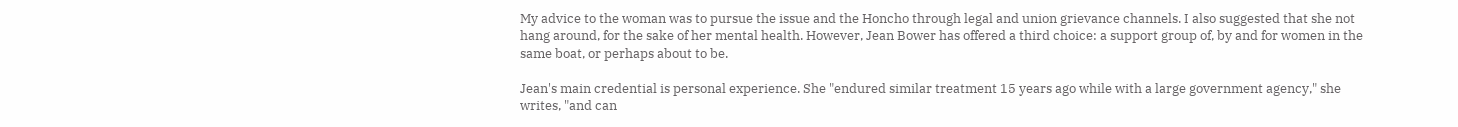My advice to the woman was to pursue the issue and the Honcho through legal and union grievance channels. I also suggested that she not hang around, for the sake of her mental health. However, Jean Bower has offered a third choice: a support group of, by and for women in the same boat, or perhaps about to be.

Jean's main credential is personal experience. She "endured similar treatment 15 years ago while with a large government agency," she writes, "and can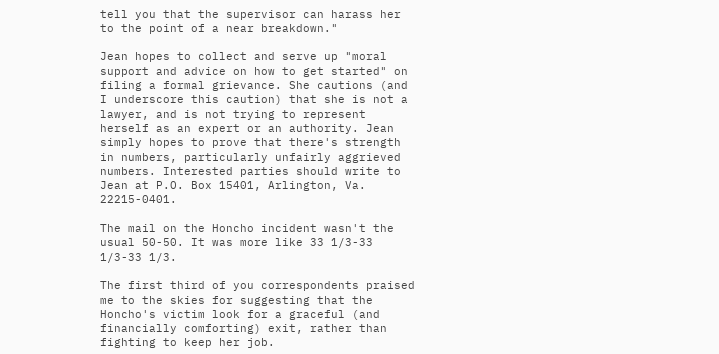tell you that the supervisor can harass her to the point of a near breakdown."

Jean hopes to collect and serve up "moral support and advice on how to get started" on filing a formal grievance. She cautions (and I underscore this caution) that she is not a lawyer, and is not trying to represent herself as an expert or an authority. Jean simply hopes to prove that there's strength in numbers, particularly unfairly aggrieved numbers. Interested parties should write to Jean at P.O. Box 15401, Arlington, Va. 22215-0401.

The mail on the Honcho incident wasn't the usual 50-50. It was more like 33 1/3-33 1/3-33 1/3.

The first third of you correspondents praised me to the skies for suggesting that the Honcho's victim look for a graceful (and financially comforting) exit, rather than fighting to keep her job.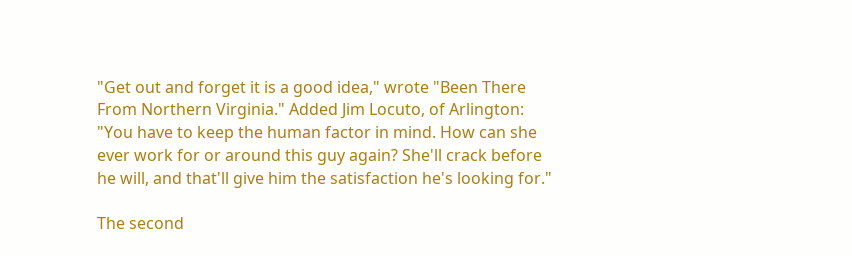"Get out and forget it is a good idea," wrote "Been There From Northern Virginia." Added Jim Locuto, of Arlington: "You have to keep the human factor in mind. How can she ever work for or around this guy again? She'll crack before he will, and that'll give him the satisfaction he's looking for."

The second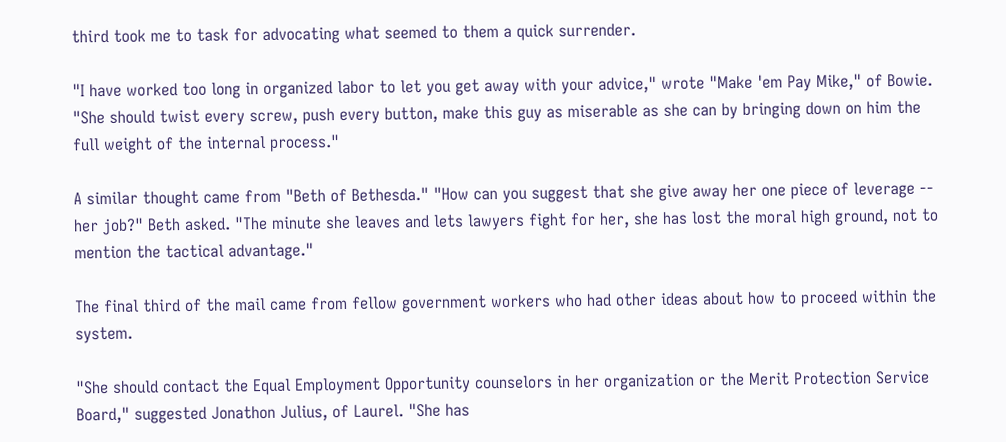third took me to task for advocating what seemed to them a quick surrender.

"I have worked too long in organized labor to let you get away with your advice," wrote "Make 'em Pay Mike," of Bowie. "She should twist every screw, push every button, make this guy as miserable as she can by bringing down on him the full weight of the internal process."

A similar thought came from "Beth of Bethesda." "How can you suggest that she give away her one piece of leverage -- her job?" Beth asked. "The minute she leaves and lets lawyers fight for her, she has lost the moral high ground, not to mention the tactical advantage."

The final third of the mail came from fellow government workers who had other ideas about how to proceed within the system.

"She should contact the Equal Employment Opportunity counselors in her organization or the Merit Protection Service Board," suggested Jonathon Julius, of Laurel. "She has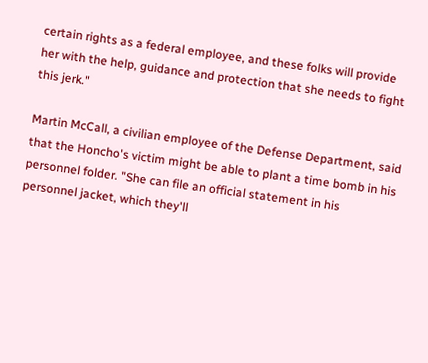certain rights as a federal employee, and these folks will provide her with the help, guidance and protection that she needs to fight this jerk."

Martin McCall, a civilian employee of the Defense Department, said that the Honcho's victim might be able to plant a time bomb in his personnel folder. "She can file an official statement in his personnel jacket, which they'll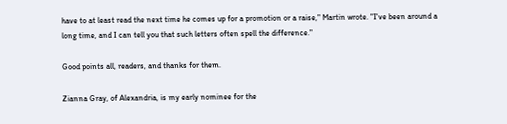have to at least read the next time he comes up for a promotion or a raise," Martin wrote. "I've been around a long time, and I can tell you that such letters often spell the difference."

Good points all, readers, and thanks for them.

Zianna Gray, of Alexandria, is my early nominee for the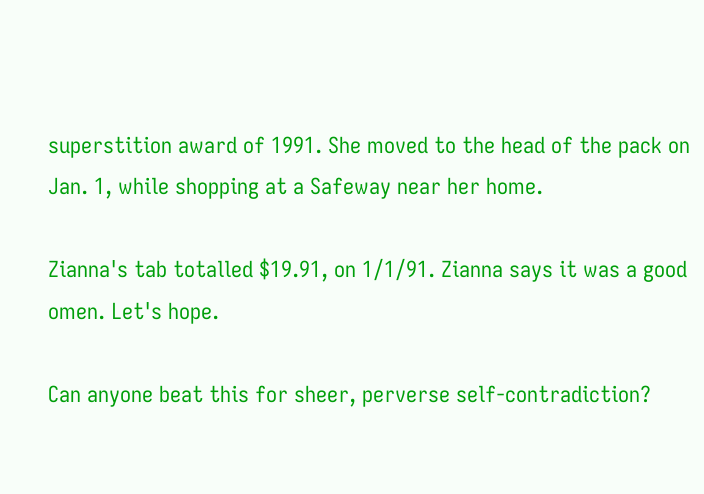superstition award of 1991. She moved to the head of the pack on Jan. 1, while shopping at a Safeway near her home.

Zianna's tab totalled $19.91, on 1/1/91. Zianna says it was a good omen. Let's hope.

Can anyone beat this for sheer, perverse self-contradiction?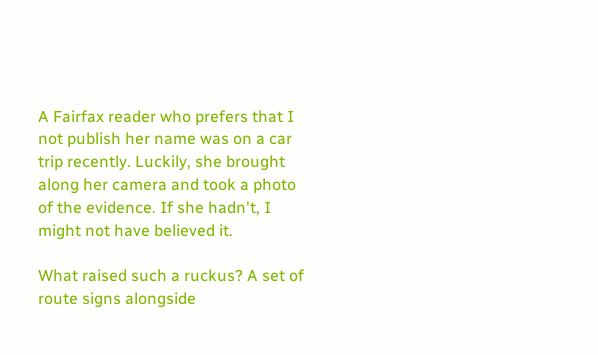A Fairfax reader who prefers that I not publish her name was on a car trip recently. Luckily, she brought along her camera and took a photo of the evidence. If she hadn't, I might not have believed it.

What raised such a ruckus? A set of route signs alongside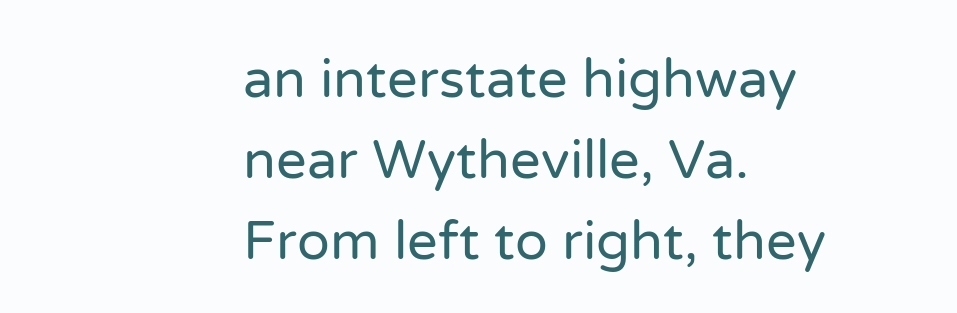an interstate highway near Wytheville, Va. From left to right, they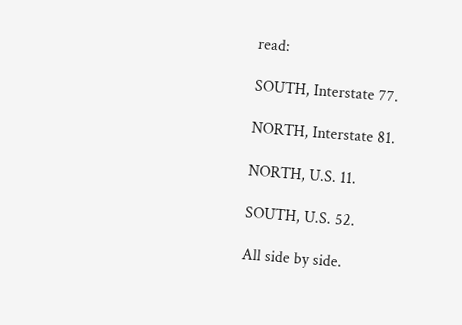read:

SOUTH, Interstate 77.

NORTH, Interstate 81.

NORTH, U.S. 11.

SOUTH, U.S. 52.

All side by side.